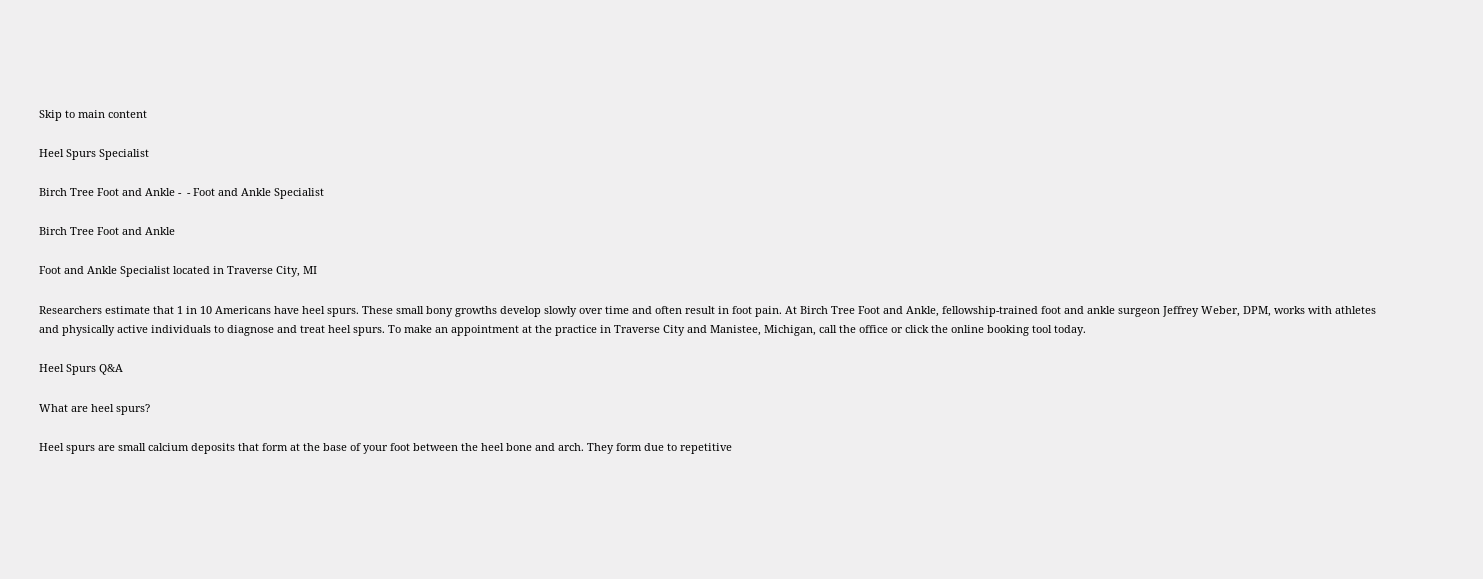Skip to main content

Heel Spurs Specialist

Birch Tree Foot and Ankle -  - Foot and Ankle Specialist

Birch Tree Foot and Ankle

Foot and Ankle Specialist located in Traverse City, MI

Researchers estimate that 1 in 10 Americans have heel spurs. These small bony growths develop slowly over time and often result in foot pain. At Birch Tree Foot and Ankle, fellowship-trained foot and ankle surgeon Jeffrey Weber, DPM, works with athletes and physically active individuals to diagnose and treat heel spurs. To make an appointment at the practice in Traverse City and Manistee, Michigan, call the office or click the online booking tool today.

Heel Spurs Q&A

What are heel spurs?

Heel spurs are small calcium deposits that form at the base of your foot between the heel bone and arch. They form due to repetitive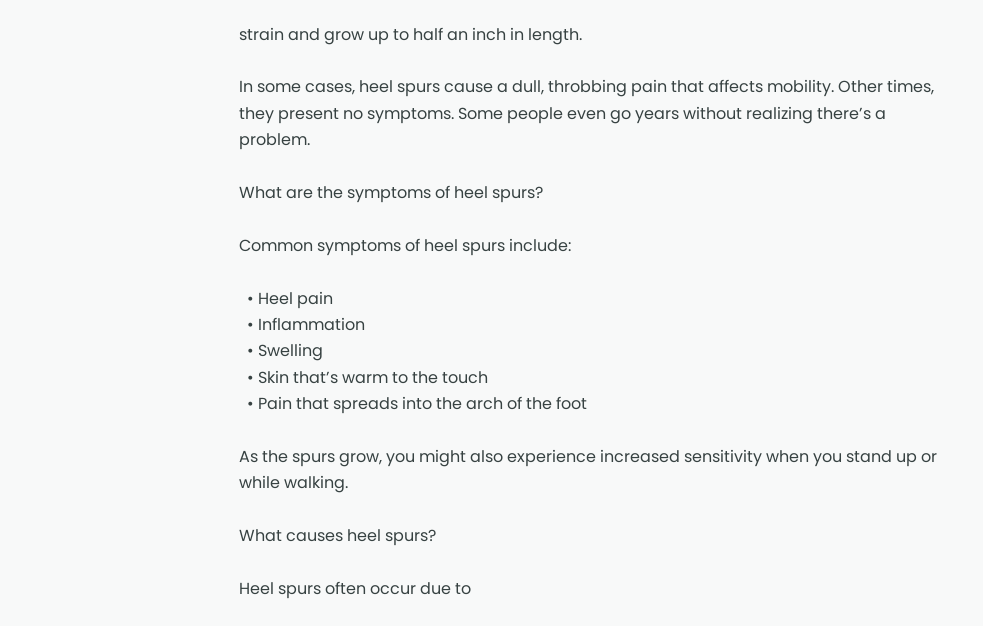strain and grow up to half an inch in length.

In some cases, heel spurs cause a dull, throbbing pain that affects mobility. Other times, they present no symptoms. Some people even go years without realizing there’s a problem.

What are the symptoms of heel spurs?

Common symptoms of heel spurs include:

  • Heel pain
  • Inflammation
  • Swelling
  • Skin that’s warm to the touch
  • Pain that spreads into the arch of the foot

As the spurs grow, you might also experience increased sensitivity when you stand up or while walking.

What causes heel spurs?

Heel spurs often occur due to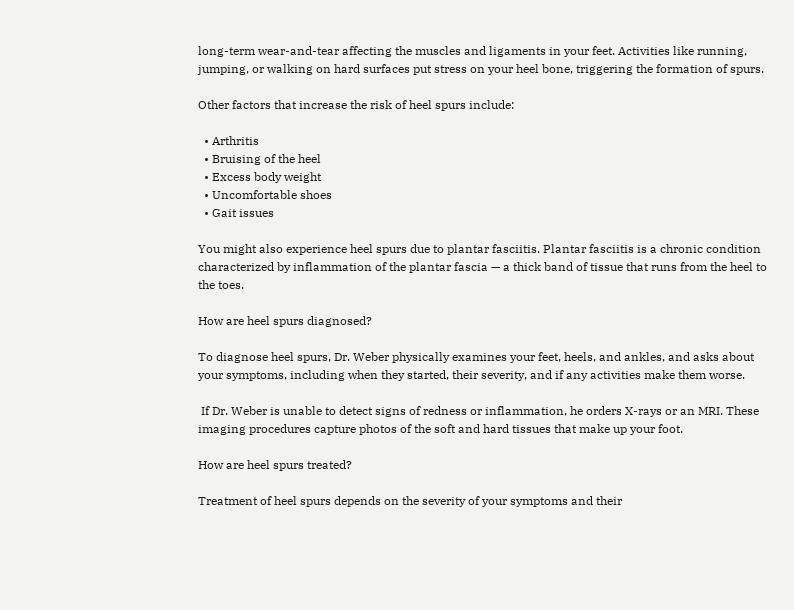long-term wear-and-tear affecting the muscles and ligaments in your feet. Activities like running, jumping, or walking on hard surfaces put stress on your heel bone, triggering the formation of spurs.

Other factors that increase the risk of heel spurs include:

  • Arthritis
  • Bruising of the heel
  • Excess body weight
  • Uncomfortable shoes
  • Gait issues

You might also experience heel spurs due to plantar fasciitis. Plantar fasciitis is a chronic condition characterized by inflammation of the plantar fascia — a thick band of tissue that runs from the heel to the toes.

How are heel spurs diagnosed?

To diagnose heel spurs, Dr. Weber physically examines your feet, heels, and ankles, and asks about your symptoms, including when they started, their severity, and if any activities make them worse.

 If Dr. Weber is unable to detect signs of redness or inflammation, he orders X-rays or an MRI. These imaging procedures capture photos of the soft and hard tissues that make up your foot.

How are heel spurs treated?

Treatment of heel spurs depends on the severity of your symptoms and their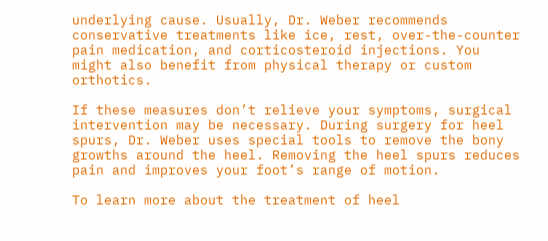underlying cause. Usually, Dr. Weber recommends conservative treatments like ice, rest, over-the-counter pain medication, and corticosteroid injections. You might also benefit from physical therapy or custom orthotics.

If these measures don’t relieve your symptoms, surgical intervention may be necessary. During surgery for heel spurs, Dr. Weber uses special tools to remove the bony growths around the heel. Removing the heel spurs reduces pain and improves your foot’s range of motion.

To learn more about the treatment of heel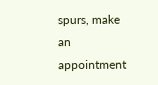spurs, make an appointment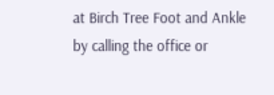at Birch Tree Foot and Ankle by calling the office or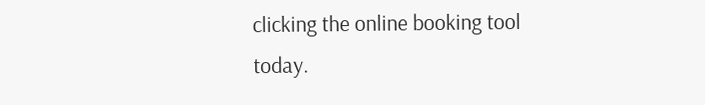clicking the online booking tool today.